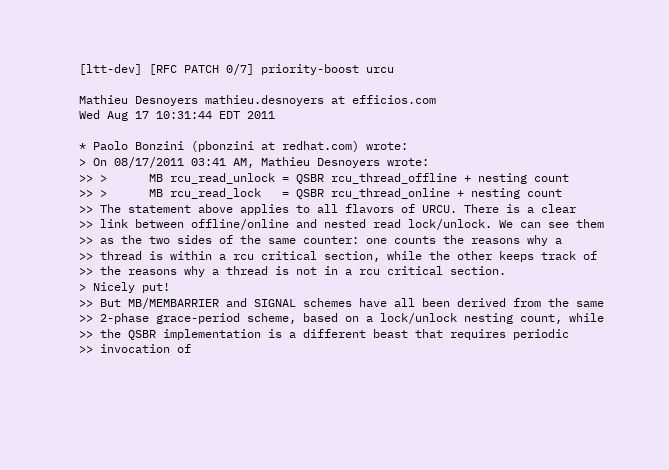[ltt-dev] [RFC PATCH 0/7] priority-boost urcu

Mathieu Desnoyers mathieu.desnoyers at efficios.com
Wed Aug 17 10:31:44 EDT 2011

* Paolo Bonzini (pbonzini at redhat.com) wrote:
> On 08/17/2011 03:41 AM, Mathieu Desnoyers wrote:
>> >      MB rcu_read_unlock = QSBR rcu_thread_offline + nesting count
>> >      MB rcu_read_lock   = QSBR rcu_thread_online + nesting count
>> The statement above applies to all flavors of URCU. There is a clear
>> link between offline/online and nested read lock/unlock. We can see them
>> as the two sides of the same counter: one counts the reasons why a
>> thread is within a rcu critical section, while the other keeps track of
>> the reasons why a thread is not in a rcu critical section.
> Nicely put!
>> But MB/MEMBARRIER and SIGNAL schemes have all been derived from the same
>> 2-phase grace-period scheme, based on a lock/unlock nesting count, while
>> the QSBR implementation is a different beast that requires periodic
>> invocation of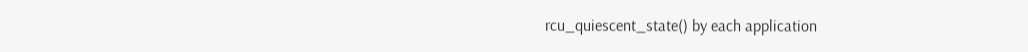rcu_quiescent_state() by each application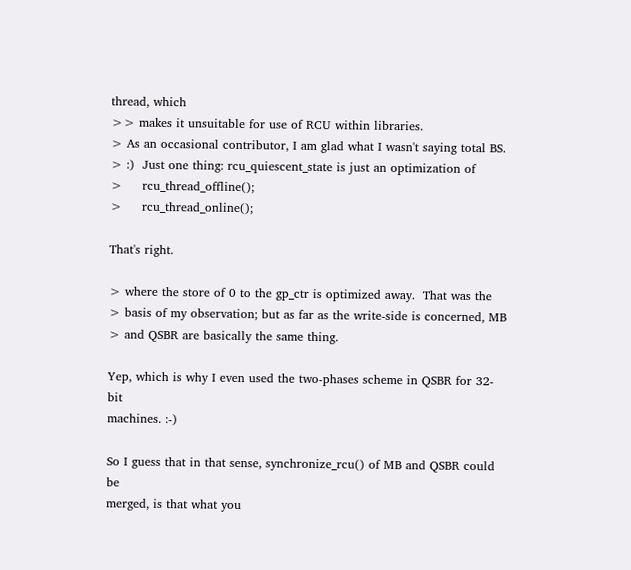thread, which
>> makes it unsuitable for use of RCU within libraries.
> As an occasional contributor, I am glad what I wasn't saying total BS.
> :)  Just one thing: rcu_quiescent_state is just an optimization of
>     rcu_thread_offline();
>     rcu_thread_online();

That's right.

> where the store of 0 to the gp_ctr is optimized away.  That was the
> basis of my observation; but as far as the write-side is concerned, MB
> and QSBR are basically the same thing.

Yep, which is why I even used the two-phases scheme in QSBR for 32-bit
machines. :-)

So I guess that in that sense, synchronize_rcu() of MB and QSBR could be
merged, is that what you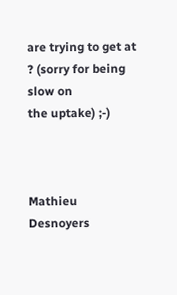are trying to get at ? (sorry for being slow on
the uptake) ;-)



Mathieu Desnoyers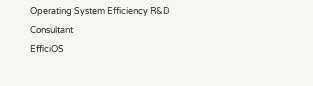Operating System Efficiency R&D Consultant
EfficiOS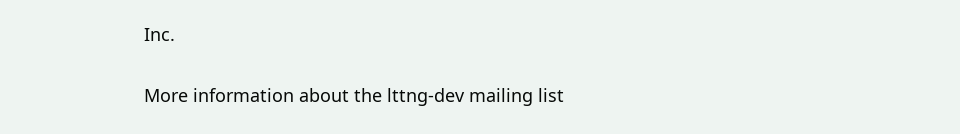Inc.

More information about the lttng-dev mailing list